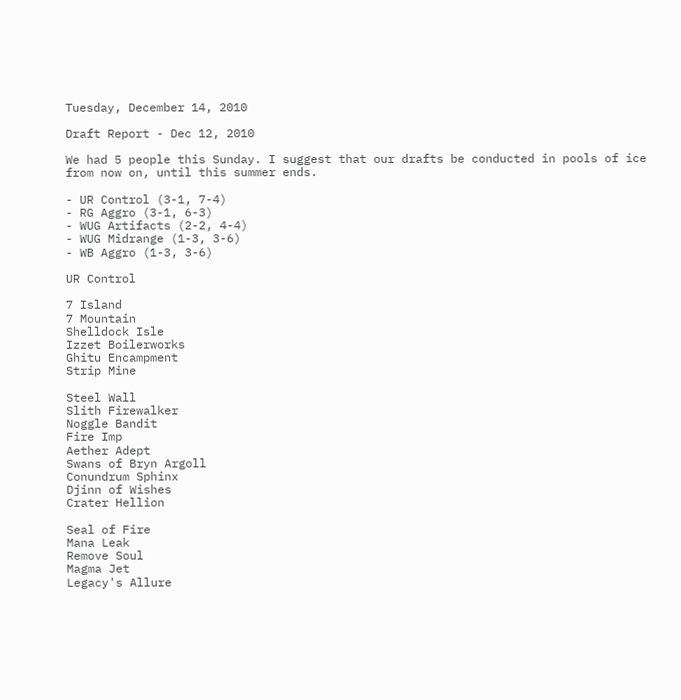Tuesday, December 14, 2010

Draft Report - Dec 12, 2010

We had 5 people this Sunday. I suggest that our drafts be conducted in pools of ice from now on, until this summer ends.

- UR Control (3-1, 7-4)
- RG Aggro (3-1, 6-3)
- WUG Artifacts (2-2, 4-4)
- WUG Midrange (1-3, 3-6)
- WB Aggro (1-3, 3-6)

UR Control

7 Island
7 Mountain
Shelldock Isle
Izzet Boilerworks
Ghitu Encampment
Strip Mine

Steel Wall
Slith Firewalker
Noggle Bandit
Fire Imp
Aether Adept
Swans of Bryn Argoll
Conundrum Sphinx
Djinn of Wishes
Crater Hellion

Seal of Fire
Mana Leak
Remove Soul
Magma Jet
Legacy's Allure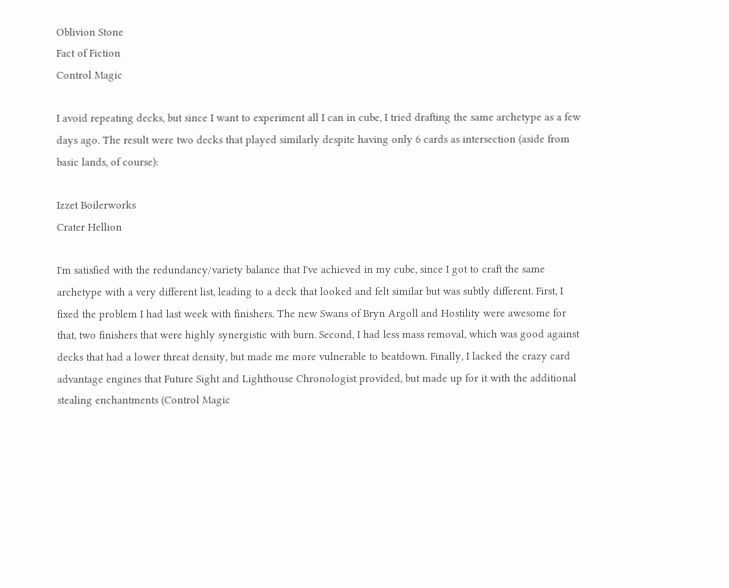Oblivion Stone
Fact of Fiction
Control Magic

I avoid repeating decks, but since I want to experiment all I can in cube, I tried drafting the same archetype as a few days ago. The result were two decks that played similarly despite having only 6 cards as intersection (aside from basic lands, of course):

Izzet Boilerworks
Crater Hellion

I'm satisfied with the redundancy/variety balance that I've achieved in my cube, since I got to craft the same archetype with a very different list, leading to a deck that looked and felt similar but was subtly different. First, I fixed the problem I had last week with finishers. The new Swans of Bryn Argoll and Hostility were awesome for that, two finishers that were highly synergistic with burn. Second, I had less mass removal, which was good against decks that had a lower threat density, but made me more vulnerable to beatdown. Finally, I lacked the crazy card advantage engines that Future Sight and Lighthouse Chronologist provided, but made up for it with the additional stealing enchantments (Control Magic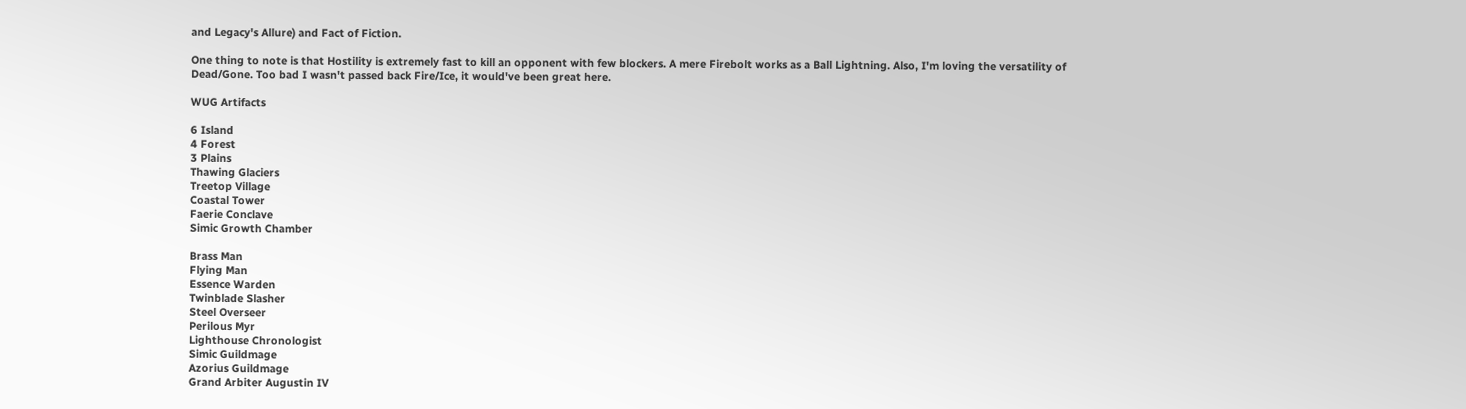and Legacy's Allure) and Fact of Fiction.

One thing to note is that Hostility is extremely fast to kill an opponent with few blockers. A mere Firebolt works as a Ball Lightning. Also, I'm loving the versatility of Dead/Gone. Too bad I wasn't passed back Fire/Ice, it would've been great here.

WUG Artifacts

6 Island
4 Forest
3 Plains
Thawing Glaciers
Treetop Village
Coastal Tower
Faerie Conclave
Simic Growth Chamber

Brass Man
Flying Man
Essence Warden
Twinblade Slasher
Steel Overseer
Perilous Myr
Lighthouse Chronologist
Simic Guildmage
Azorius Guildmage
Grand Arbiter Augustin IV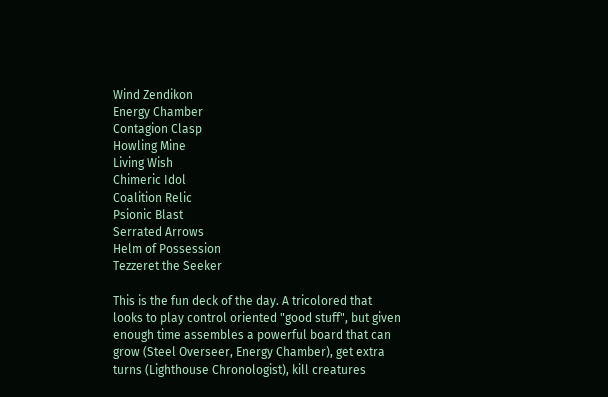Wind Zendikon
Energy Chamber
Contagion Clasp
Howling Mine
Living Wish
Chimeric Idol
Coalition Relic
Psionic Blast
Serrated Arrows
Helm of Possession
Tezzeret the Seeker

This is the fun deck of the day. A tricolored that looks to play control oriented "good stuff", but given enough time assembles a powerful board that can grow (Steel Overseer, Energy Chamber), get extra turns (Lighthouse Chronologist), kill creatures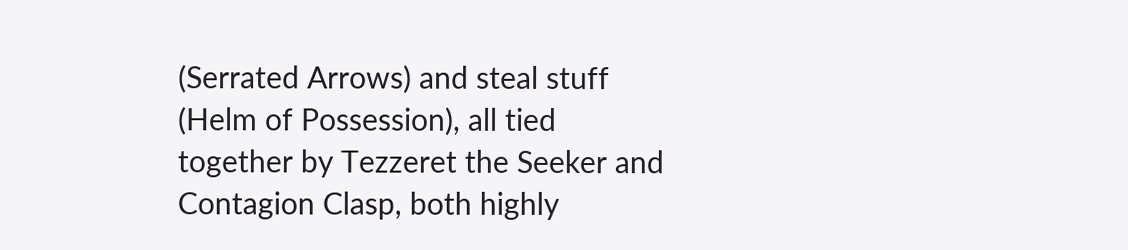(Serrated Arrows) and steal stuff (Helm of Possession), all tied together by Tezzeret the Seeker and Contagion Clasp, both highly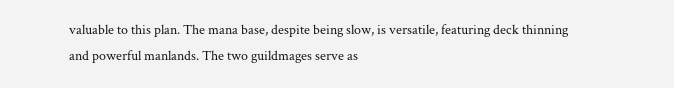valuable to this plan. The mana base, despite being slow, is versatile, featuring deck thinning and powerful manlands. The two guildmages serve as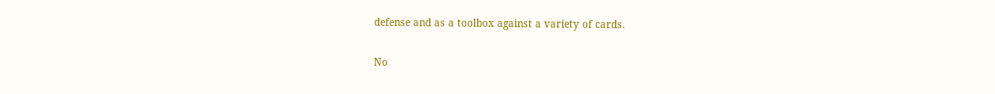defense and as a toolbox against a variety of cards.

No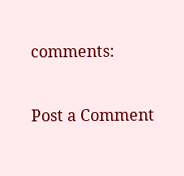comments:

Post a Comment